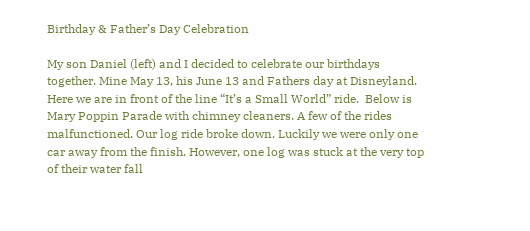Birthday & Father’s Day Celebration

My son Daniel (left) and I decided to celebrate our birthdays together. Mine May 13, his June 13 and Fathers day at Disneyland. Here we are in front of the line “It’s a Small World” ride.  Below is Mary Poppin Parade with chimney cleaners. A few of the rides malfunctioned. Our log ride broke down. Luckily we were only one car away from the finish. However, one log was stuck at the very top of their water fall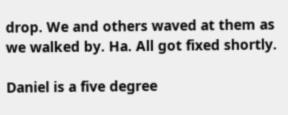drop. We and others waved at them as we walked by. Ha. All got fixed shortly.

Daniel is a five degree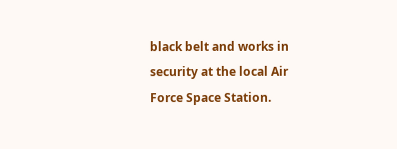black belt and works in security at the local Air Force Space Station.